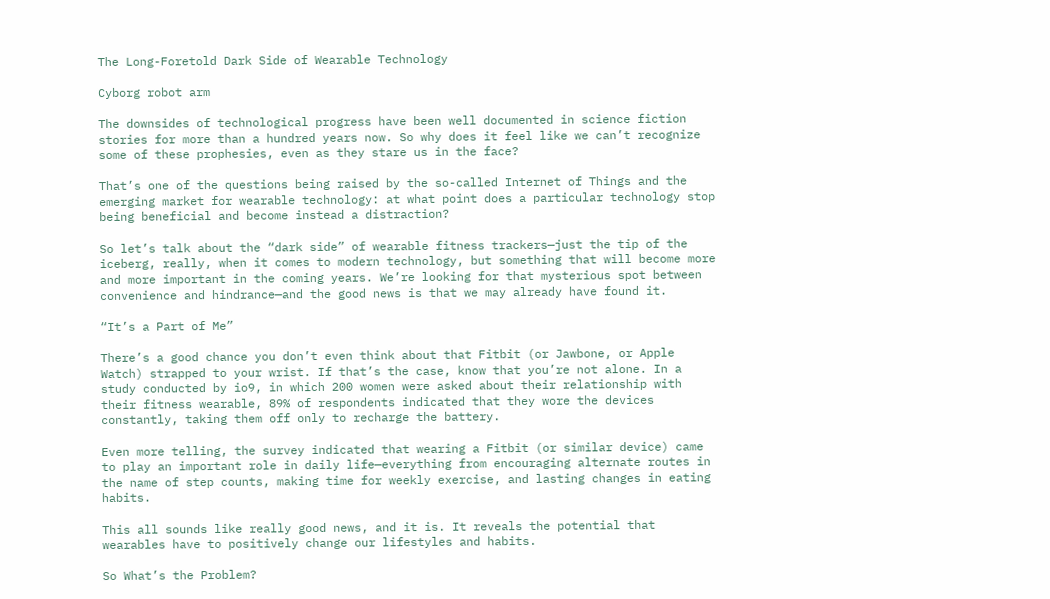The Long-Foretold Dark Side of Wearable Technology

Cyborg robot arm

The downsides of technological progress have been well documented in science fiction stories for more than a hundred years now. So why does it feel like we can’t recognize some of these prophesies, even as they stare us in the face?

That’s one of the questions being raised by the so-called Internet of Things and the emerging market for wearable technology: at what point does a particular technology stop being beneficial and become instead a distraction?

So let’s talk about the “dark side” of wearable fitness trackers—just the tip of the iceberg, really, when it comes to modern technology, but something that will become more and more important in the coming years. We’re looking for that mysterious spot between convenience and hindrance—and the good news is that we may already have found it.

“It’s a Part of Me”

There’s a good chance you don’t even think about that Fitbit (or Jawbone, or Apple Watch) strapped to your wrist. If that’s the case, know that you’re not alone. In a study conducted by io9, in which 200 women were asked about their relationship with their fitness wearable, 89% of respondents indicated that they wore the devices constantly, taking them off only to recharge the battery.

Even more telling, the survey indicated that wearing a Fitbit (or similar device) came to play an important role in daily life—everything from encouraging alternate routes in the name of step counts, making time for weekly exercise, and lasting changes in eating habits.

This all sounds like really good news, and it is. It reveals the potential that wearables have to positively change our lifestyles and habits.

So What’s the Problem?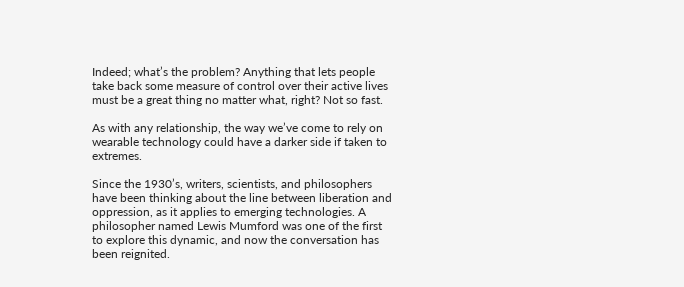Indeed; what’s the problem? Anything that lets people take back some measure of control over their active lives must be a great thing no matter what, right? Not so fast.

As with any relationship, the way we’ve come to rely on wearable technology could have a darker side if taken to extremes.

Since the 1930’s, writers, scientists, and philosophers have been thinking about the line between liberation and oppression, as it applies to emerging technologies. A philosopher named Lewis Mumford was one of the first to explore this dynamic, and now the conversation has been reignited.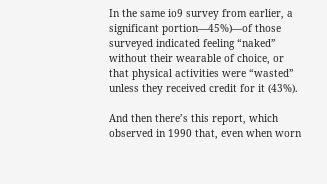In the same io9 survey from earlier, a significant portion—45%)—of those surveyed indicated feeling “naked” without their wearable of choice, or that physical activities were “wasted” unless they received credit for it (43%).

And then there’s this report, which observed in 1990 that, even when worn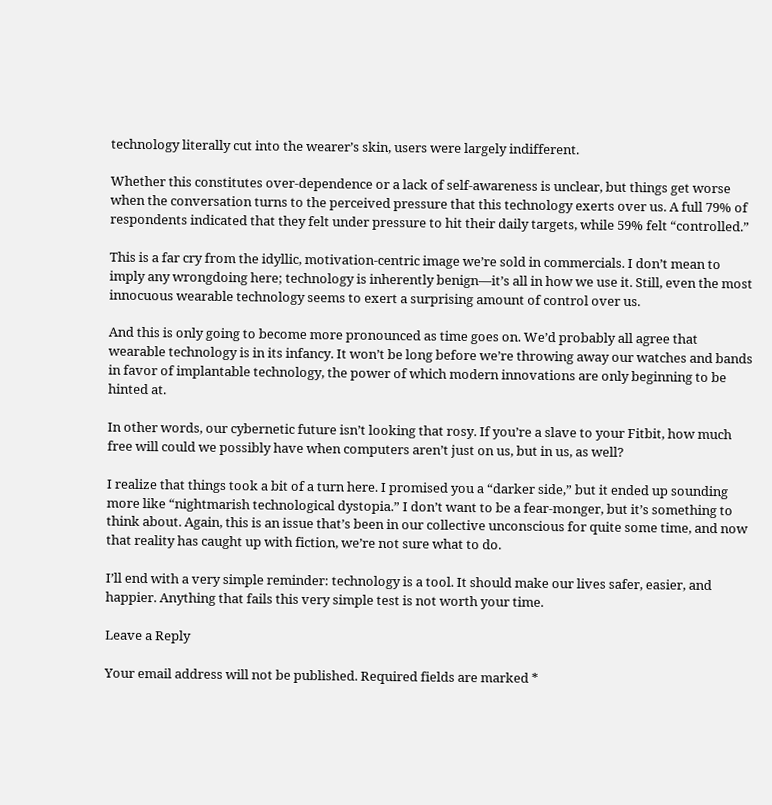technology literally cut into the wearer’s skin, users were largely indifferent.

Whether this constitutes over-dependence or a lack of self-awareness is unclear, but things get worse when the conversation turns to the perceived pressure that this technology exerts over us. A full 79% of respondents indicated that they felt under pressure to hit their daily targets, while 59% felt “controlled.”

This is a far cry from the idyllic, motivation-centric image we’re sold in commercials. I don’t mean to imply any wrongdoing here; technology is inherently benign—it’s all in how we use it. Still, even the most innocuous wearable technology seems to exert a surprising amount of control over us.

And this is only going to become more pronounced as time goes on. We’d probably all agree that wearable technology is in its infancy. It won’t be long before we’re throwing away our watches and bands in favor of implantable technology, the power of which modern innovations are only beginning to be hinted at.

In other words, our cybernetic future isn’t looking that rosy. If you’re a slave to your Fitbit, how much free will could we possibly have when computers aren’t just on us, but in us, as well?

I realize that things took a bit of a turn here. I promised you a “darker side,” but it ended up sounding more like “nightmarish technological dystopia.” I don’t want to be a fear-monger, but it’s something to think about. Again, this is an issue that’s been in our collective unconscious for quite some time, and now that reality has caught up with fiction, we’re not sure what to do.

I’ll end with a very simple reminder: technology is a tool. It should make our lives safer, easier, and happier. Anything that fails this very simple test is not worth your time.

Leave a Reply

Your email address will not be published. Required fields are marked *